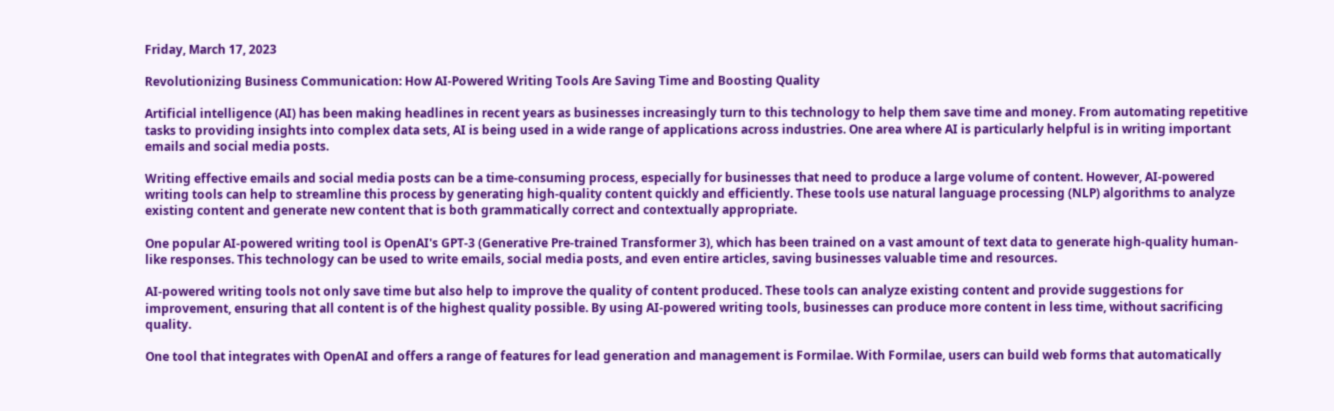Friday, March 17, 2023

Revolutionizing Business Communication: How AI-Powered Writing Tools Are Saving Time and Boosting Quality

Artificial intelligence (AI) has been making headlines in recent years as businesses increasingly turn to this technology to help them save time and money. From automating repetitive tasks to providing insights into complex data sets, AI is being used in a wide range of applications across industries. One area where AI is particularly helpful is in writing important emails and social media posts.

Writing effective emails and social media posts can be a time-consuming process, especially for businesses that need to produce a large volume of content. However, AI-powered writing tools can help to streamline this process by generating high-quality content quickly and efficiently. These tools use natural language processing (NLP) algorithms to analyze existing content and generate new content that is both grammatically correct and contextually appropriate.

One popular AI-powered writing tool is OpenAI's GPT-3 (Generative Pre-trained Transformer 3), which has been trained on a vast amount of text data to generate high-quality human-like responses. This technology can be used to write emails, social media posts, and even entire articles, saving businesses valuable time and resources.

AI-powered writing tools not only save time but also help to improve the quality of content produced. These tools can analyze existing content and provide suggestions for improvement, ensuring that all content is of the highest quality possible. By using AI-powered writing tools, businesses can produce more content in less time, without sacrificing quality.

One tool that integrates with OpenAI and offers a range of features for lead generation and management is Formilae. With Formilae, users can build web forms that automatically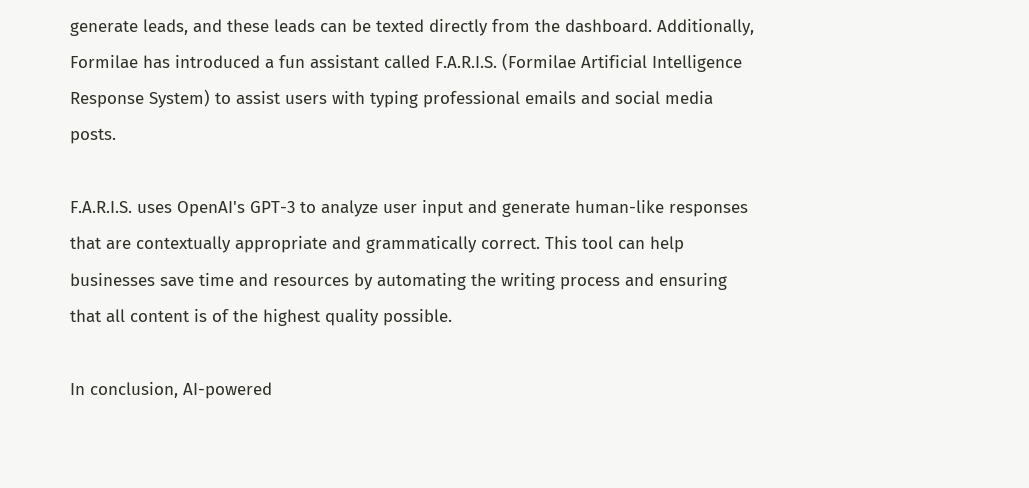generate leads, and these leads can be texted directly from the dashboard. Additionally, Formilae has introduced a fun assistant called F.A.R.I.S. (Formilae Artificial Intelligence Response System) to assist users with typing professional emails and social media posts.

F.A.R.I.S. uses OpenAI's GPT-3 to analyze user input and generate human-like responses that are contextually appropriate and grammatically correct. This tool can help businesses save time and resources by automating the writing process and ensuring that all content is of the highest quality possible.

In conclusion, AI-powered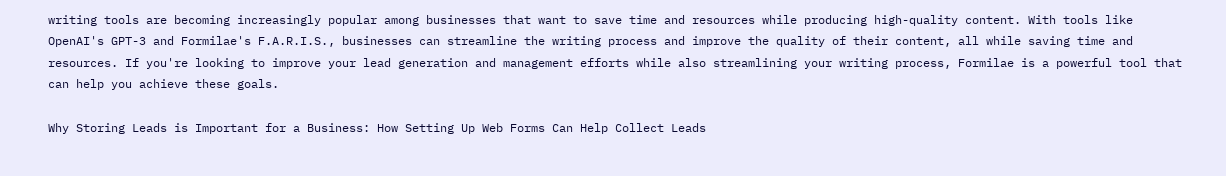writing tools are becoming increasingly popular among businesses that want to save time and resources while producing high-quality content. With tools like OpenAI's GPT-3 and Formilae's F.A.R.I.S., businesses can streamline the writing process and improve the quality of their content, all while saving time and resources. If you're looking to improve your lead generation and management efforts while also streamlining your writing process, Formilae is a powerful tool that can help you achieve these goals.

Why Storing Leads is Important for a Business: How Setting Up Web Forms Can Help Collect Leads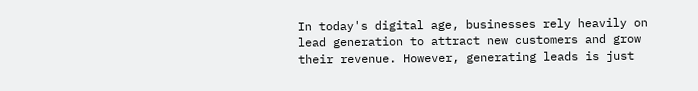In today's digital age, businesses rely heavily on lead generation to attract new customers and grow their revenue. However, generating leads is just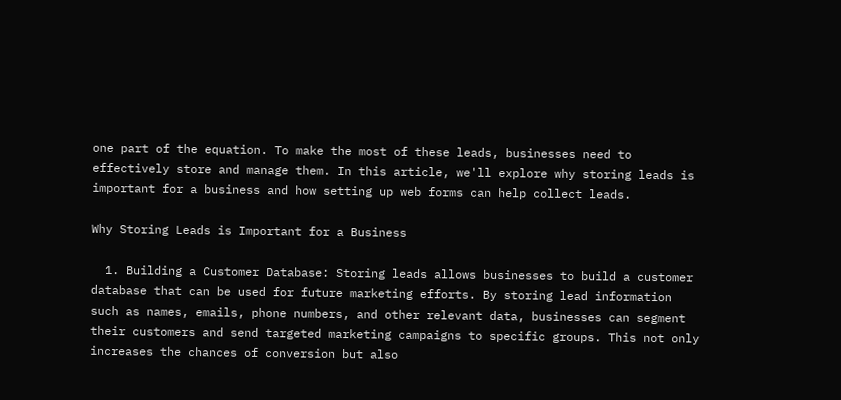one part of the equation. To make the most of these leads, businesses need to effectively store and manage them. In this article, we'll explore why storing leads is important for a business and how setting up web forms can help collect leads.

Why Storing Leads is Important for a Business

  1. Building a Customer Database: Storing leads allows businesses to build a customer database that can be used for future marketing efforts. By storing lead information such as names, emails, phone numbers, and other relevant data, businesses can segment their customers and send targeted marketing campaigns to specific groups. This not only increases the chances of conversion but also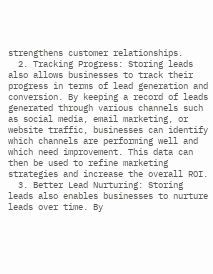strengthens customer relationships.
  2. Tracking Progress: Storing leads also allows businesses to track their progress in terms of lead generation and conversion. By keeping a record of leads generated through various channels such as social media, email marketing, or website traffic, businesses can identify which channels are performing well and which need improvement. This data can then be used to refine marketing strategies and increase the overall ROI.
  3. Better Lead Nurturing: Storing leads also enables businesses to nurture leads over time. By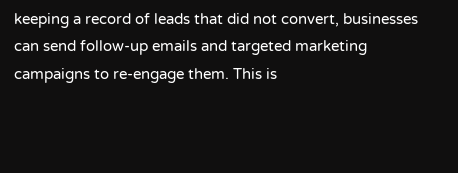keeping a record of leads that did not convert, businesses can send follow-up emails and targeted marketing campaigns to re-engage them. This is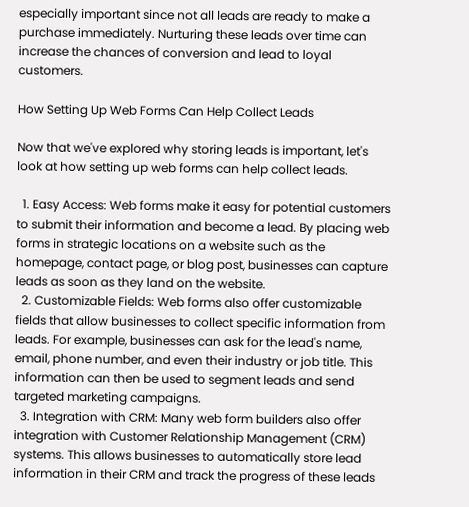especially important since not all leads are ready to make a purchase immediately. Nurturing these leads over time can increase the chances of conversion and lead to loyal customers.

How Setting Up Web Forms Can Help Collect Leads

Now that we've explored why storing leads is important, let's look at how setting up web forms can help collect leads.

  1. Easy Access: Web forms make it easy for potential customers to submit their information and become a lead. By placing web forms in strategic locations on a website such as the homepage, contact page, or blog post, businesses can capture leads as soon as they land on the website.
  2. Customizable Fields: Web forms also offer customizable fields that allow businesses to collect specific information from leads. For example, businesses can ask for the lead's name, email, phone number, and even their industry or job title. This information can then be used to segment leads and send targeted marketing campaigns.
  3. Integration with CRM: Many web form builders also offer integration with Customer Relationship Management (CRM) systems. This allows businesses to automatically store lead information in their CRM and track the progress of these leads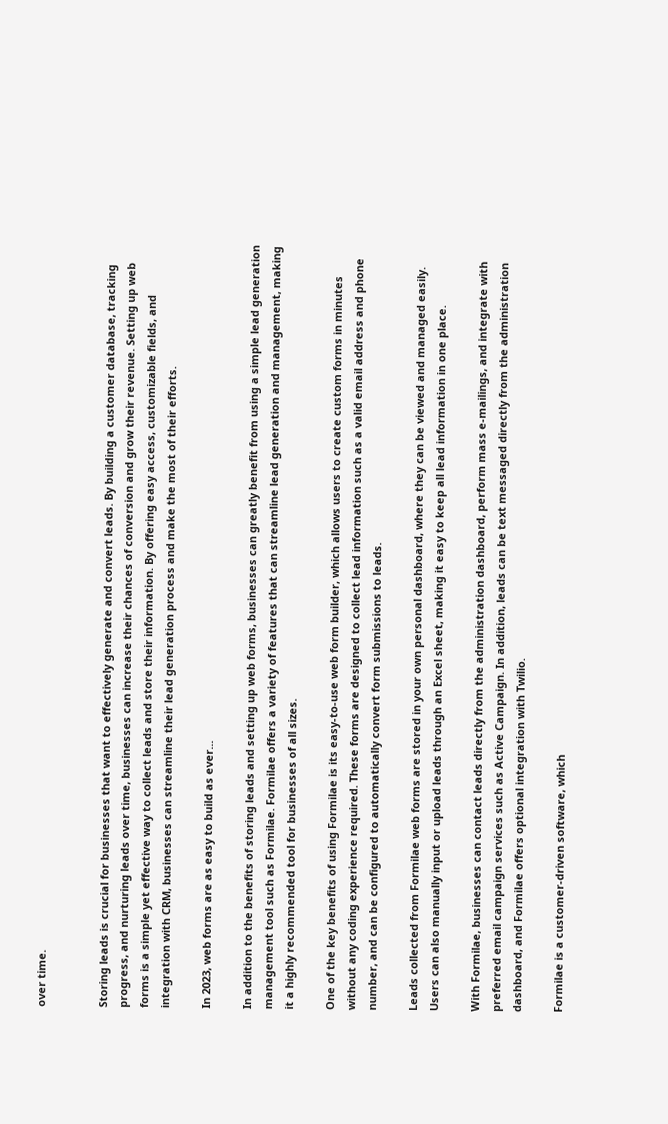over time.


Storing leads is crucial for businesses that want to effectively generate and convert leads. By building a customer database, tracking progress, and nurturing leads over time, businesses can increase their chances of conversion and grow their revenue. Setting up web forms is a simple yet effective way to collect leads and store their information. By offering easy access, customizable fields, and integration with CRM, businesses can streamline their lead generation process and make the most of their efforts.

In 2023, web forms are as easy to build as ever...

In addition to the benefits of storing leads and setting up web forms, businesses can greatly benefit from using a simple lead generation management tool such as Formilae. Formilae offers a variety of features that can streamline lead generation and management, making it a highly recommended tool for businesses of all sizes.

One of the key benefits of using Formilae is its easy-to-use web form builder, which allows users to create custom forms in minutes without any coding experience required. These forms are designed to collect lead information such as a valid email address and phone number, and can be configured to automatically convert form submissions to leads.

Leads collected from Formilae web forms are stored in your own personal dashboard, where they can be viewed and managed easily. Users can also manually input or upload leads through an Excel sheet, making it easy to keep all lead information in one place.

With Formilae, businesses can contact leads directly from the administration dashboard, perform mass e-mailings, and integrate with preferred email campaign services such as Active Campaign. In addition, leads can be text messaged directly from the administration dashboard, and Formilae offers optional integration with Twilio.

Formilae is a customer-driven software, which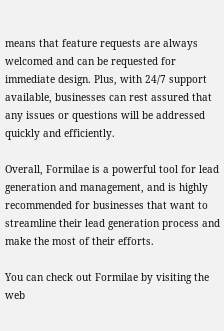means that feature requests are always welcomed and can be requested for immediate design. Plus, with 24/7 support available, businesses can rest assured that any issues or questions will be addressed quickly and efficiently.

Overall, Formilae is a powerful tool for lead generation and management, and is highly recommended for businesses that want to streamline their lead generation process and make the most of their efforts.

You can check out Formilae by visiting the web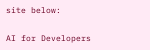site below:

AI for Developers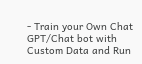- Train your Own Chat GPT/Chat bot with Custom Data and Run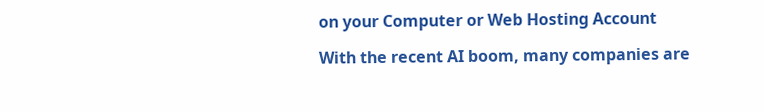on your Computer or Web Hosting Account

With the recent AI boom, many companies are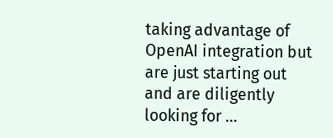taking advantage of OpenAI integration but are just starting out and are diligently looking for ...